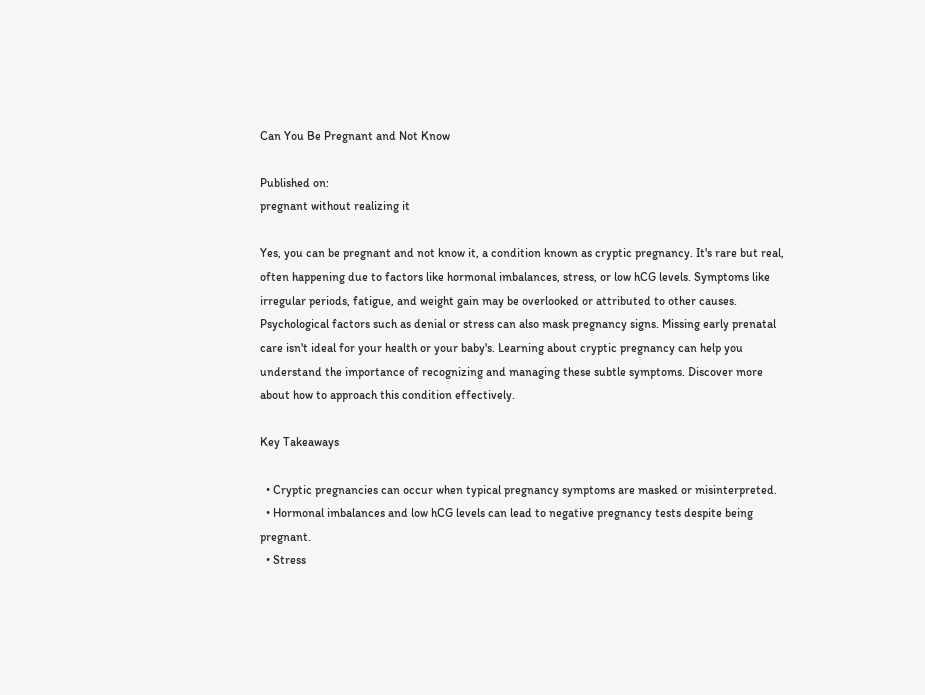Can You Be Pregnant and Not Know

Published on:
pregnant without realizing it

Yes, you can be pregnant and not know it, a condition known as cryptic pregnancy. It's rare but real, often happening due to factors like hormonal imbalances, stress, or low hCG levels. Symptoms like irregular periods, fatigue, and weight gain may be overlooked or attributed to other causes. Psychological factors such as denial or stress can also mask pregnancy signs. Missing early prenatal care isn't ideal for your health or your baby's. Learning about cryptic pregnancy can help you understand the importance of recognizing and managing these subtle symptoms. Discover more about how to approach this condition effectively.

Key Takeaways

  • Cryptic pregnancies can occur when typical pregnancy symptoms are masked or misinterpreted.
  • Hormonal imbalances and low hCG levels can lead to negative pregnancy tests despite being pregnant.
  • Stress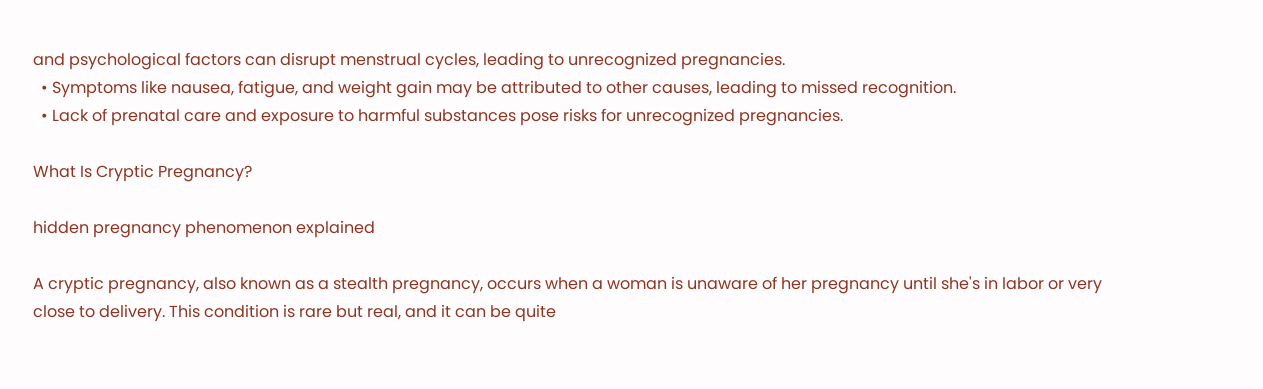and psychological factors can disrupt menstrual cycles, leading to unrecognized pregnancies.
  • Symptoms like nausea, fatigue, and weight gain may be attributed to other causes, leading to missed recognition.
  • Lack of prenatal care and exposure to harmful substances pose risks for unrecognized pregnancies.

What Is Cryptic Pregnancy?

hidden pregnancy phenomenon explained

A cryptic pregnancy, also known as a stealth pregnancy, occurs when a woman is unaware of her pregnancy until she's in labor or very close to delivery. This condition is rare but real, and it can be quite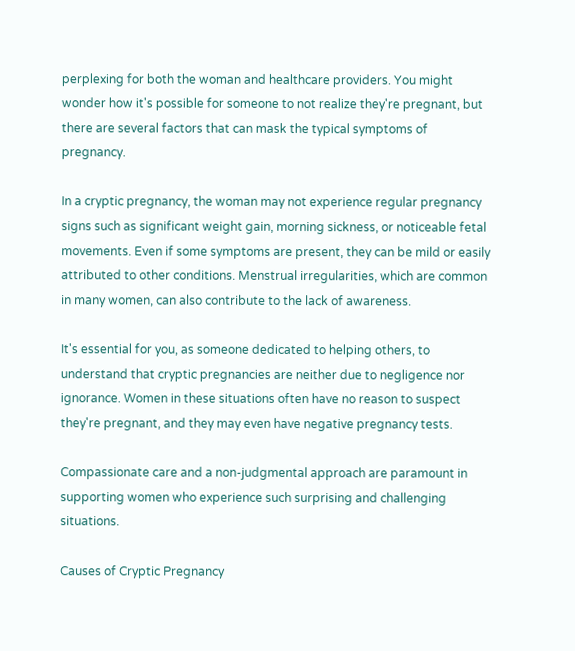perplexing for both the woman and healthcare providers. You might wonder how it's possible for someone to not realize they're pregnant, but there are several factors that can mask the typical symptoms of pregnancy.

In a cryptic pregnancy, the woman may not experience regular pregnancy signs such as significant weight gain, morning sickness, or noticeable fetal movements. Even if some symptoms are present, they can be mild or easily attributed to other conditions. Menstrual irregularities, which are common in many women, can also contribute to the lack of awareness.

It's essential for you, as someone dedicated to helping others, to understand that cryptic pregnancies are neither due to negligence nor ignorance. Women in these situations often have no reason to suspect they're pregnant, and they may even have negative pregnancy tests.

Compassionate care and a non-judgmental approach are paramount in supporting women who experience such surprising and challenging situations.

Causes of Cryptic Pregnancy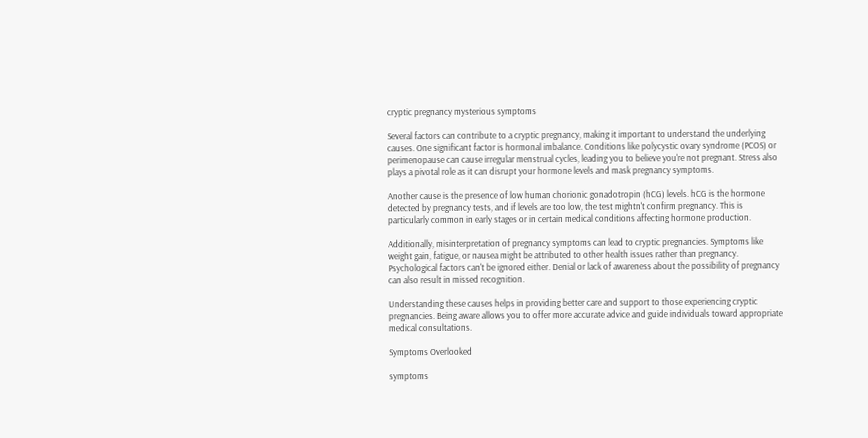cryptic pregnancy mysterious symptoms

Several factors can contribute to a cryptic pregnancy, making it important to understand the underlying causes. One significant factor is hormonal imbalance. Conditions like polycystic ovary syndrome (PCOS) or perimenopause can cause irregular menstrual cycles, leading you to believe you're not pregnant. Stress also plays a pivotal role as it can disrupt your hormone levels and mask pregnancy symptoms.

Another cause is the presence of low human chorionic gonadotropin (hCG) levels. hCG is the hormone detected by pregnancy tests, and if levels are too low, the test mightn't confirm pregnancy. This is particularly common in early stages or in certain medical conditions affecting hormone production.

Additionally, misinterpretation of pregnancy symptoms can lead to cryptic pregnancies. Symptoms like weight gain, fatigue, or nausea might be attributed to other health issues rather than pregnancy. Psychological factors can't be ignored either. Denial or lack of awareness about the possibility of pregnancy can also result in missed recognition.

Understanding these causes helps in providing better care and support to those experiencing cryptic pregnancies. Being aware allows you to offer more accurate advice and guide individuals toward appropriate medical consultations.

Symptoms Overlooked

symptoms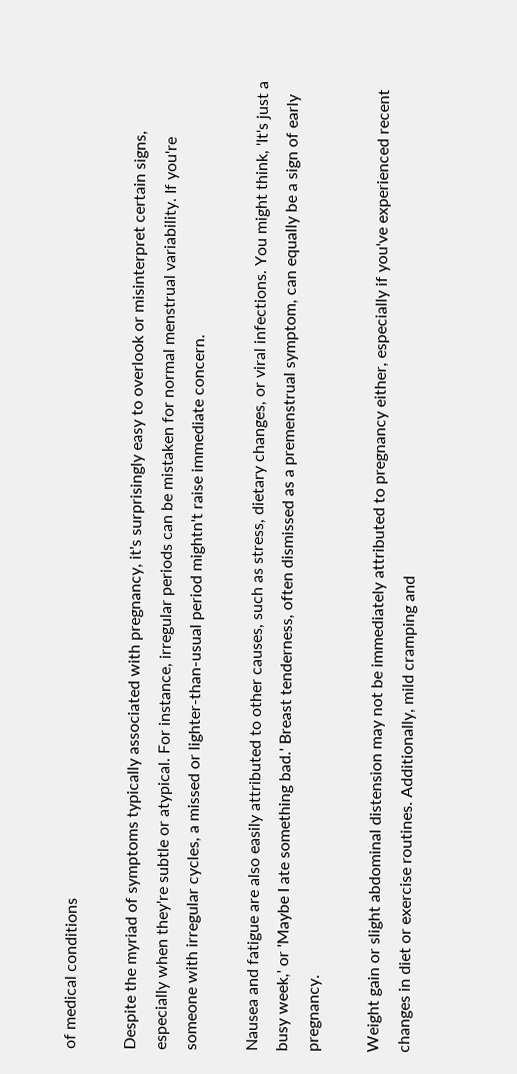of medical conditions

Despite the myriad of symptoms typically associated with pregnancy, it's surprisingly easy to overlook or misinterpret certain signs, especially when they're subtle or atypical. For instance, irregular periods can be mistaken for normal menstrual variability. If you're someone with irregular cycles, a missed or lighter-than-usual period mightn't raise immediate concern.

Nausea and fatigue are also easily attributed to other causes, such as stress, dietary changes, or viral infections. You might think, 'It's just a busy week,' or 'Maybe I ate something bad.' Breast tenderness, often dismissed as a premenstrual symptom, can equally be a sign of early pregnancy.

Weight gain or slight abdominal distension may not be immediately attributed to pregnancy either, especially if you've experienced recent changes in diet or exercise routines. Additionally, mild cramping and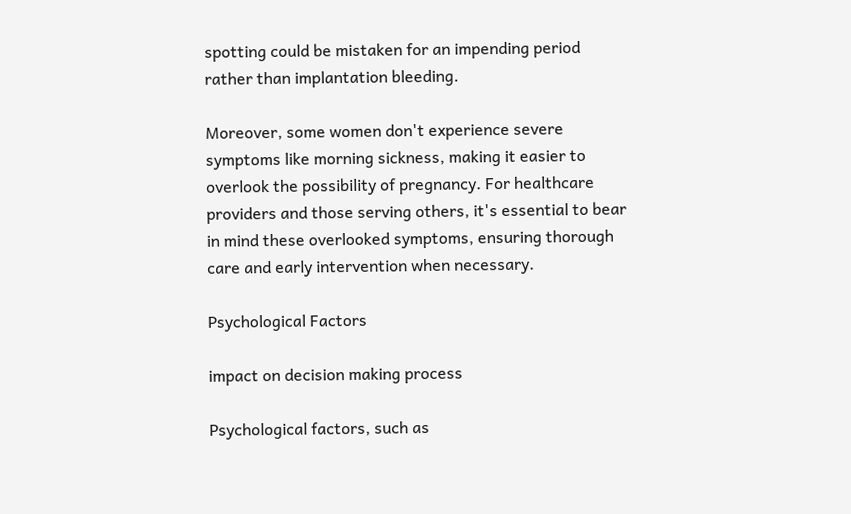spotting could be mistaken for an impending period rather than implantation bleeding.

Moreover, some women don't experience severe symptoms like morning sickness, making it easier to overlook the possibility of pregnancy. For healthcare providers and those serving others, it's essential to bear in mind these overlooked symptoms, ensuring thorough care and early intervention when necessary.

Psychological Factors

impact on decision making process

Psychological factors, such as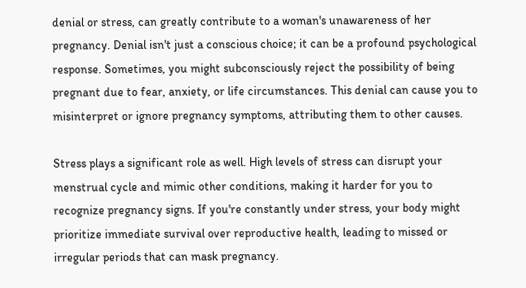denial or stress, can greatly contribute to a woman's unawareness of her pregnancy. Denial isn't just a conscious choice; it can be a profound psychological response. Sometimes, you might subconsciously reject the possibility of being pregnant due to fear, anxiety, or life circumstances. This denial can cause you to misinterpret or ignore pregnancy symptoms, attributing them to other causes.

Stress plays a significant role as well. High levels of stress can disrupt your menstrual cycle and mimic other conditions, making it harder for you to recognize pregnancy signs. If you're constantly under stress, your body might prioritize immediate survival over reproductive health, leading to missed or irregular periods that can mask pregnancy.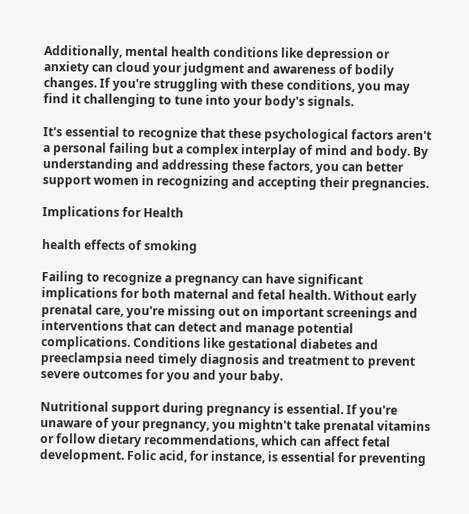Additionally, mental health conditions like depression or anxiety can cloud your judgment and awareness of bodily changes. If you're struggling with these conditions, you may find it challenging to tune into your body's signals.

It's essential to recognize that these psychological factors aren't a personal failing but a complex interplay of mind and body. By understanding and addressing these factors, you can better support women in recognizing and accepting their pregnancies.

Implications for Health

health effects of smoking

Failing to recognize a pregnancy can have significant implications for both maternal and fetal health. Without early prenatal care, you're missing out on important screenings and interventions that can detect and manage potential complications. Conditions like gestational diabetes and preeclampsia need timely diagnosis and treatment to prevent severe outcomes for you and your baby.

Nutritional support during pregnancy is essential. If you're unaware of your pregnancy, you mightn't take prenatal vitamins or follow dietary recommendations, which can affect fetal development. Folic acid, for instance, is essential for preventing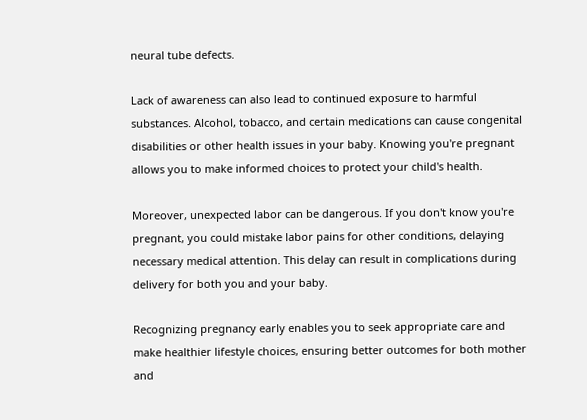neural tube defects.

Lack of awareness can also lead to continued exposure to harmful substances. Alcohol, tobacco, and certain medications can cause congenital disabilities or other health issues in your baby. Knowing you're pregnant allows you to make informed choices to protect your child's health.

Moreover, unexpected labor can be dangerous. If you don't know you're pregnant, you could mistake labor pains for other conditions, delaying necessary medical attention. This delay can result in complications during delivery for both you and your baby.

Recognizing pregnancy early enables you to seek appropriate care and make healthier lifestyle choices, ensuring better outcomes for both mother and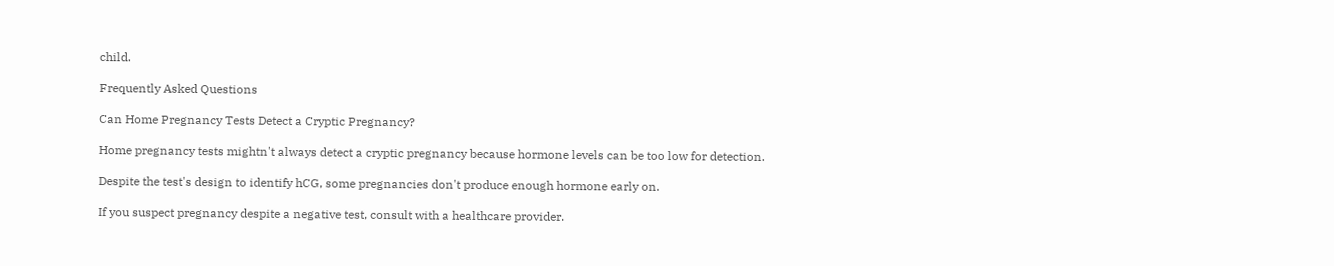child.

Frequently Asked Questions

Can Home Pregnancy Tests Detect a Cryptic Pregnancy?

Home pregnancy tests mightn't always detect a cryptic pregnancy because hormone levels can be too low for detection.

Despite the test's design to identify hCG, some pregnancies don't produce enough hormone early on.

If you suspect pregnancy despite a negative test, consult with a healthcare provider.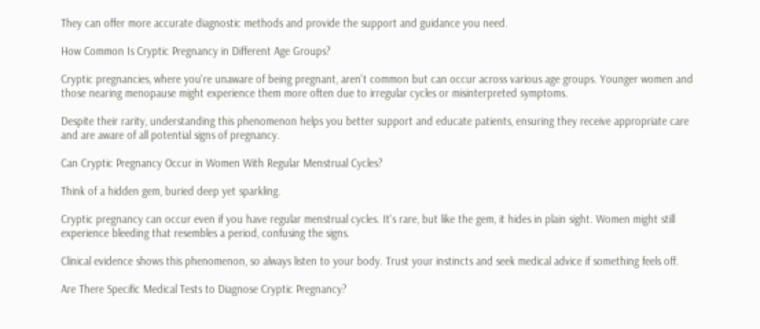They can offer more accurate diagnostic methods and provide the support and guidance you need.

How Common Is Cryptic Pregnancy in Different Age Groups?

Cryptic pregnancies, where you're unaware of being pregnant, aren't common but can occur across various age groups. Younger women and those nearing menopause might experience them more often due to irregular cycles or misinterpreted symptoms.

Despite their rarity, understanding this phenomenon helps you better support and educate patients, ensuring they receive appropriate care and are aware of all potential signs of pregnancy.

Can Cryptic Pregnancy Occur in Women With Regular Menstrual Cycles?

Think of a hidden gem, buried deep yet sparkling.

Cryptic pregnancy can occur even if you have regular menstrual cycles. It's rare, but like the gem, it hides in plain sight. Women might still experience bleeding that resembles a period, confusing the signs.

Clinical evidence shows this phenomenon, so always listen to your body. Trust your instincts and seek medical advice if something feels off.

Are There Specific Medical Tests to Diagnose Cryptic Pregnancy?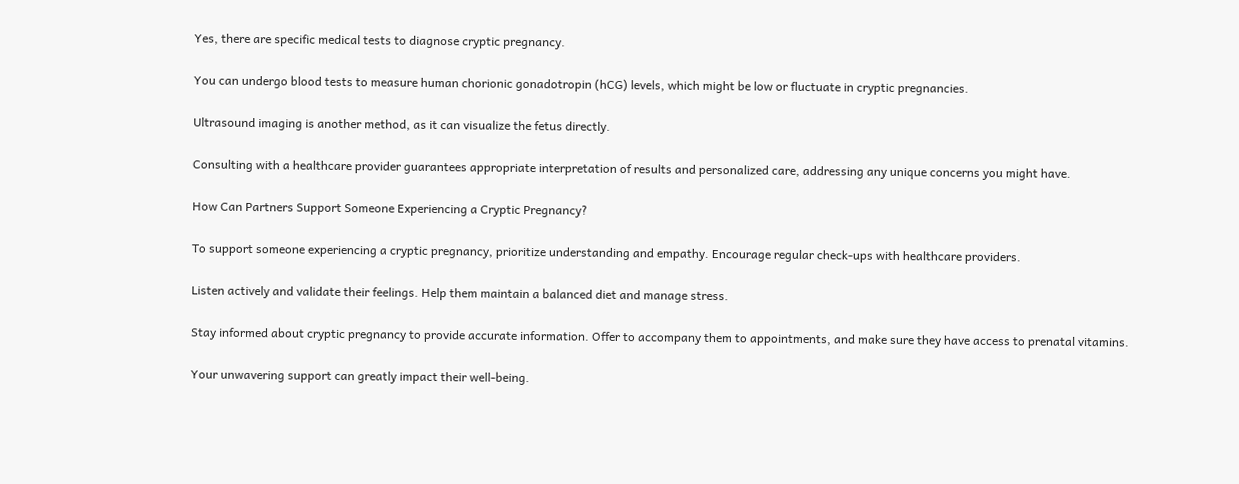Yes, there are specific medical tests to diagnose cryptic pregnancy.

You can undergo blood tests to measure human chorionic gonadotropin (hCG) levels, which might be low or fluctuate in cryptic pregnancies.

Ultrasound imaging is another method, as it can visualize the fetus directly.

Consulting with a healthcare provider guarantees appropriate interpretation of results and personalized care, addressing any unique concerns you might have.

How Can Partners Support Someone Experiencing a Cryptic Pregnancy?

To support someone experiencing a cryptic pregnancy, prioritize understanding and empathy. Encourage regular check-ups with healthcare providers.

Listen actively and validate their feelings. Help them maintain a balanced diet and manage stress.

Stay informed about cryptic pregnancy to provide accurate information. Offer to accompany them to appointments, and make sure they have access to prenatal vitamins.

Your unwavering support can greatly impact their well-being.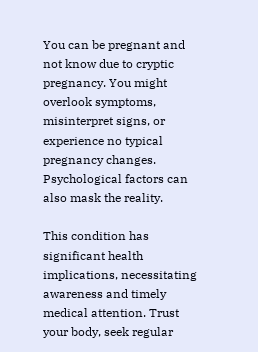You can be pregnant and not know due to cryptic pregnancy. You might overlook symptoms, misinterpret signs, or experience no typical pregnancy changes. Psychological factors can also mask the reality.

This condition has significant health implications, necessitating awareness and timely medical attention. Trust your body, seek regular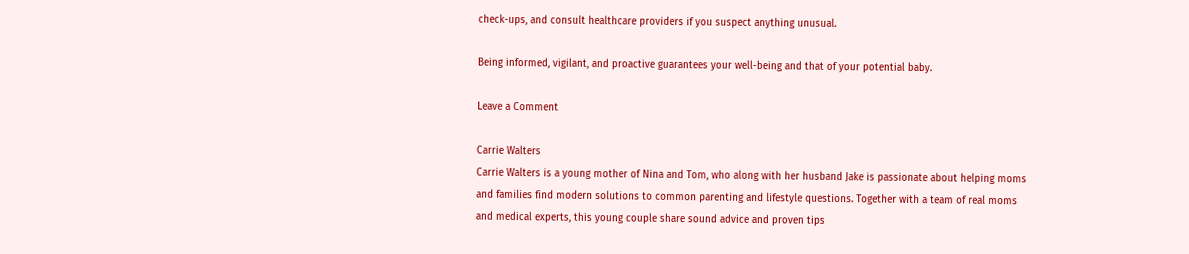check-ups, and consult healthcare providers if you suspect anything unusual.

Being informed, vigilant, and proactive guarantees your well-being and that of your potential baby.

Leave a Comment

Carrie Walters
Carrie Walters is a young mother of Nina and Tom, who along with her husband Jake is passionate about helping moms and families find modern solutions to common parenting and lifestyle questions. Together with a team of real moms and medical experts, this young couple share sound advice and proven tips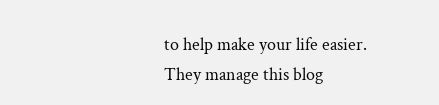to help make your life easier. They manage this blog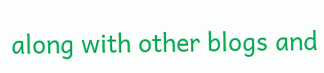along with other blogs and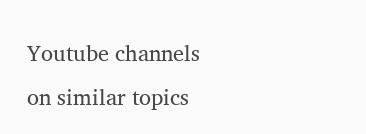Youtube channels on similar topics